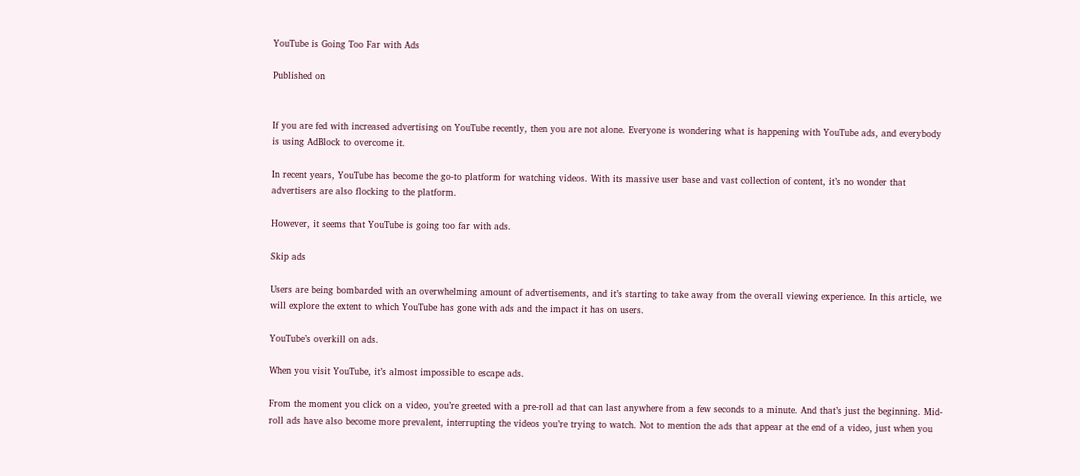YouTube is Going Too Far with Ads

Published on


If you are fed with increased advertising on YouTube recently, then you are not alone. Everyone is wondering what is happening with YouTube ads, and everybody is using AdBlock to overcome it.

In recent years, YouTube has become the go-to platform for watching videos. With its massive user base and vast collection of content, it’s no wonder that advertisers are also flocking to the platform.

However, it seems that YouTube is going too far with ads.

Skip ads

Users are being bombarded with an overwhelming amount of advertisements, and it’s starting to take away from the overall viewing experience. In this article, we will explore the extent to which YouTube has gone with ads and the impact it has on users.

YouTube’s overkill on ads.

When you visit YouTube, it’s almost impossible to escape ads.

From the moment you click on a video, you’re greeted with a pre-roll ad that can last anywhere from a few seconds to a minute. And that’s just the beginning. Mid-roll ads have also become more prevalent, interrupting the videos you’re trying to watch. Not to mention the ads that appear at the end of a video, just when you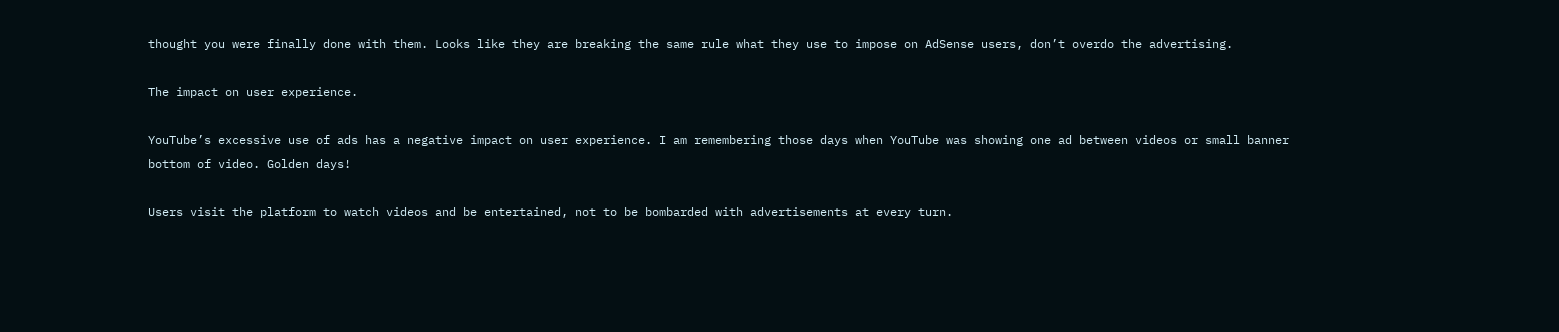thought you were finally done with them. Looks like they are breaking the same rule what they use to impose on AdSense users, don’t overdo the advertising.

The impact on user experience.

YouTube’s excessive use of ads has a negative impact on user experience. I am remembering those days when YouTube was showing one ad between videos or small banner bottom of video. Golden days!

Users visit the platform to watch videos and be entertained, not to be bombarded with advertisements at every turn.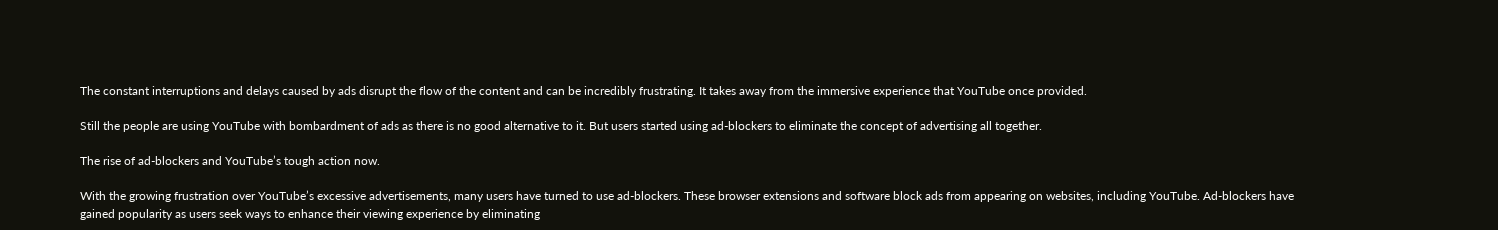The constant interruptions and delays caused by ads disrupt the flow of the content and can be incredibly frustrating. It takes away from the immersive experience that YouTube once provided.

Still the people are using YouTube with bombardment of ads as there is no good alternative to it. But users started using ad-blockers to eliminate the concept of advertising all together.

The rise of ad-blockers and YouTube’s tough action now.

With the growing frustration over YouTube’s excessive advertisements, many users have turned to use ad-blockers. These browser extensions and software block ads from appearing on websites, including YouTube. Ad-blockers have gained popularity as users seek ways to enhance their viewing experience by eliminating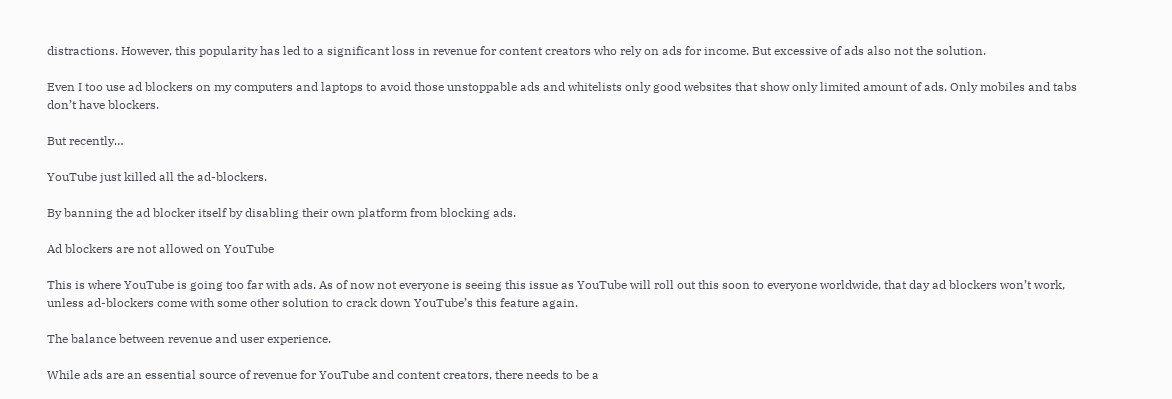distractions. However, this popularity has led to a significant loss in revenue for content creators who rely on ads for income. But excessive of ads also not the solution.

Even I too use ad blockers on my computers and laptops to avoid those unstoppable ads and whitelists only good websites that show only limited amount of ads. Only mobiles and tabs don’t have blockers.

But recently…

YouTube just killed all the ad-blockers.

By banning the ad blocker itself by disabling their own platform from blocking ads.

Ad blockers are not allowed on YouTube

This is where YouTube is going too far with ads. As of now not everyone is seeing this issue as YouTube will roll out this soon to everyone worldwide, that day ad blockers won’t work, unless ad-blockers come with some other solution to crack down YouTube’s this feature again.

The balance between revenue and user experience.

While ads are an essential source of revenue for YouTube and content creators, there needs to be a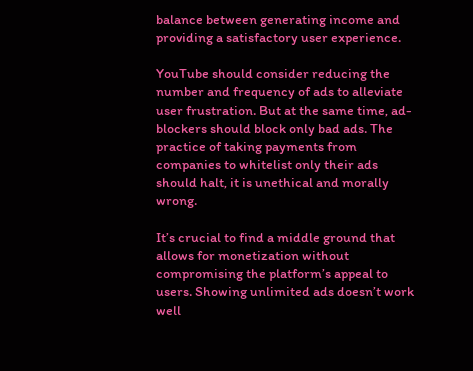balance between generating income and providing a satisfactory user experience.

YouTube should consider reducing the number and frequency of ads to alleviate user frustration. But at the same time, ad-blockers should block only bad ads. The practice of taking payments from companies to whitelist only their ads should halt, it is unethical and morally wrong.

It’s crucial to find a middle ground that allows for monetization without compromising the platform’s appeal to users. Showing unlimited ads doesn’t work well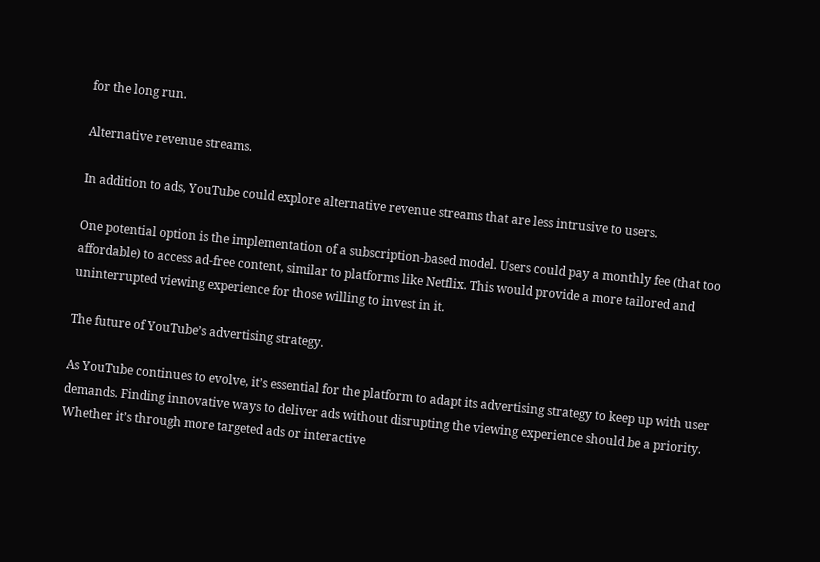for the long run.

Alternative revenue streams.

In addition to ads, YouTube could explore alternative revenue streams that are less intrusive to users.

One potential option is the implementation of a subscription-based model. Users could pay a monthly fee (that too affordable) to access ad-free content, similar to platforms like Netflix. This would provide a more tailored and uninterrupted viewing experience for those willing to invest in it.

The future of YouTube’s advertising strategy.

As YouTube continues to evolve, it’s essential for the platform to adapt its advertising strategy to keep up with user demands. Finding innovative ways to deliver ads without disrupting the viewing experience should be a priority. Whether it’s through more targeted ads or interactive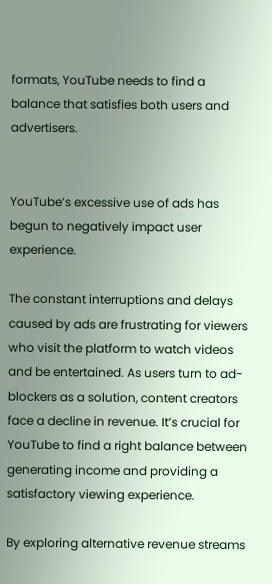formats, YouTube needs to find a balance that satisfies both users and advertisers.


YouTube’s excessive use of ads has begun to negatively impact user experience.

The constant interruptions and delays caused by ads are frustrating for viewers who visit the platform to watch videos and be entertained. As users turn to ad-blockers as a solution, content creators face a decline in revenue. It’s crucial for YouTube to find a right balance between generating income and providing a satisfactory viewing experience.

By exploring alternative revenue streams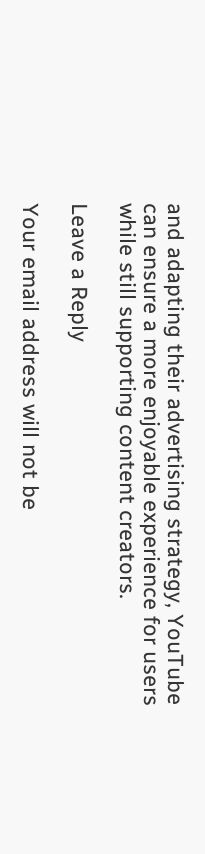and adapting their advertising strategy, YouTube can ensure a more enjoyable experience for users while still supporting content creators.

Leave a Reply

Your email address will not be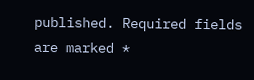published. Required fields are marked *